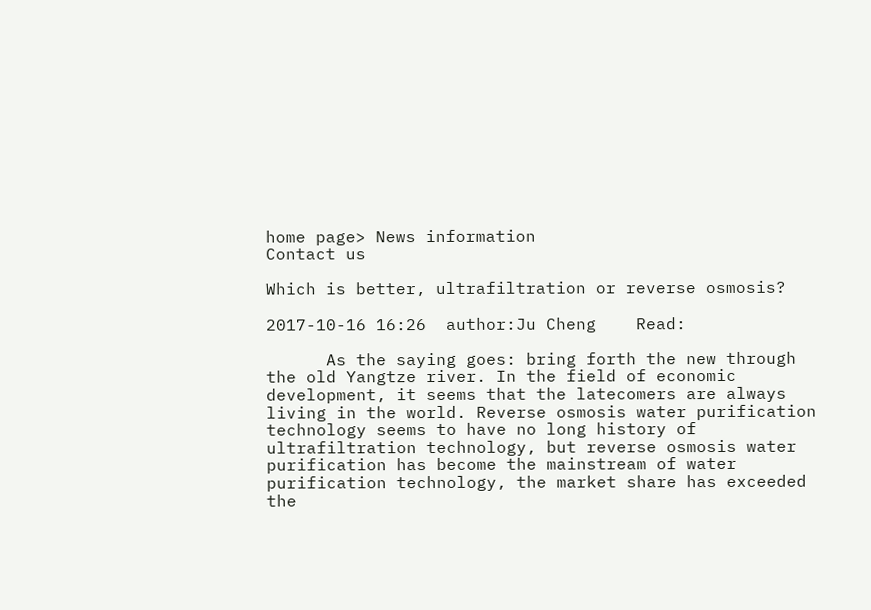home page> News information
Contact us

Which is better, ultrafiltration or reverse osmosis?

2017-10-16 16:26  author:Ju Cheng    Read:

      As the saying goes: bring forth the new through the old Yangtze river. In the field of economic development, it seems that the latecomers are always living in the world. Reverse osmosis water purification technology seems to have no long history of ultrafiltration technology, but reverse osmosis water purification has become the mainstream of water purification technology, the market share has exceeded the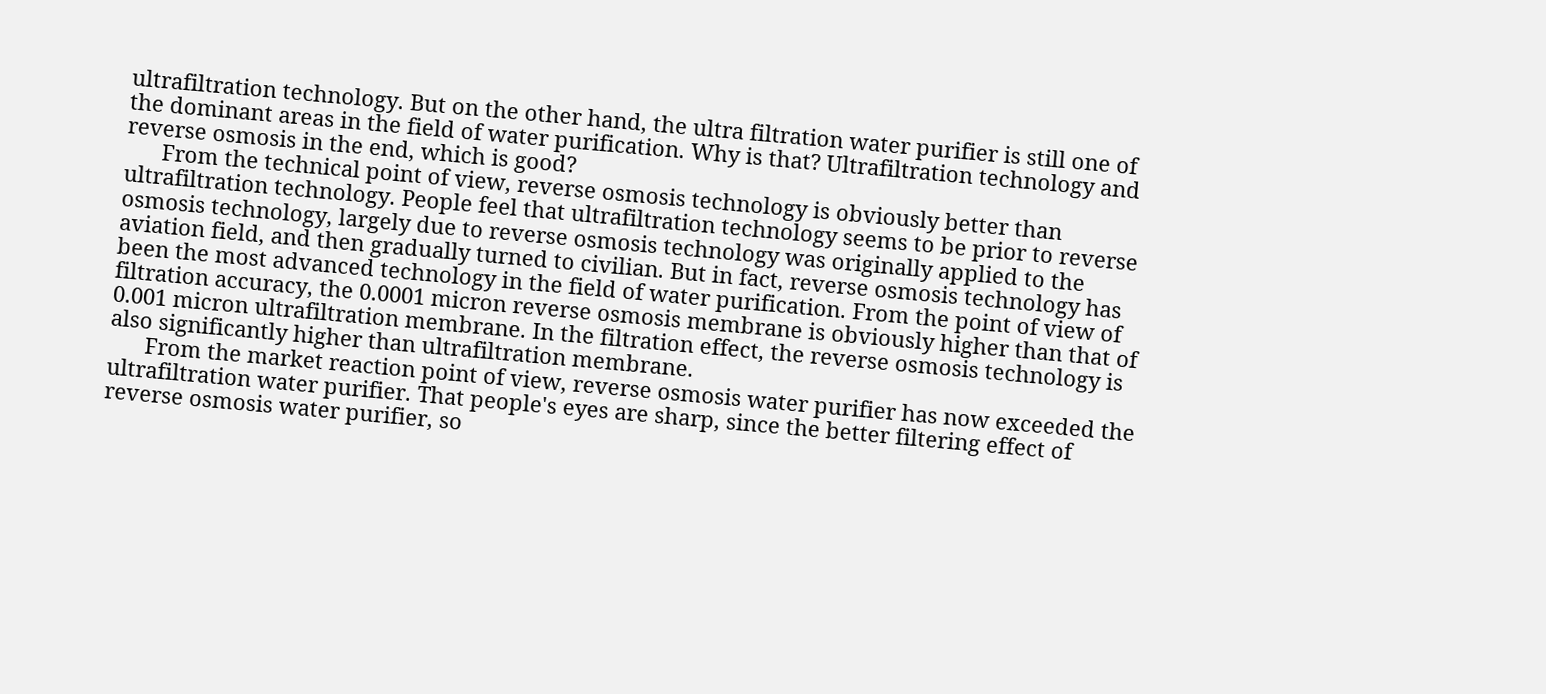ultrafiltration technology. But on the other hand, the ultra filtration water purifier is still one of the dominant areas in the field of water purification. Why is that? Ultrafiltration technology and reverse osmosis in the end, which is good?
      From the technical point of view, reverse osmosis technology is obviously better than ultrafiltration technology. People feel that ultrafiltration technology seems to be prior to reverse osmosis technology, largely due to reverse osmosis technology was originally applied to the aviation field, and then gradually turned to civilian. But in fact, reverse osmosis technology has been the most advanced technology in the field of water purification. From the point of view of filtration accuracy, the 0.0001 micron reverse osmosis membrane is obviously higher than that of 0.001 micron ultrafiltration membrane. In the filtration effect, the reverse osmosis technology is also significantly higher than ultrafiltration membrane.
      From the market reaction point of view, reverse osmosis water purifier has now exceeded the ultrafiltration water purifier. That people's eyes are sharp, since the better filtering effect of reverse osmosis water purifier, so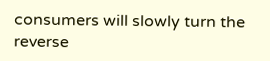consumers will slowly turn the reverse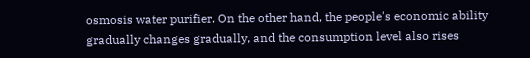osmosis water purifier. On the other hand, the people's economic ability gradually changes gradually, and the consumption level also rises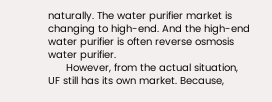naturally. The water purifier market is changing to high-end. And the high-end water purifier is often reverse osmosis water purifier.
      However, from the actual situation, UF still has its own market. Because,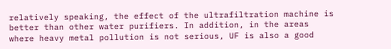relatively speaking, the effect of the ultrafiltration machine is better than other water purifiers. In addition, in the areas where heavy metal pollution is not serious, UF is also a good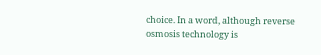choice. In a word, although reverse osmosis technology is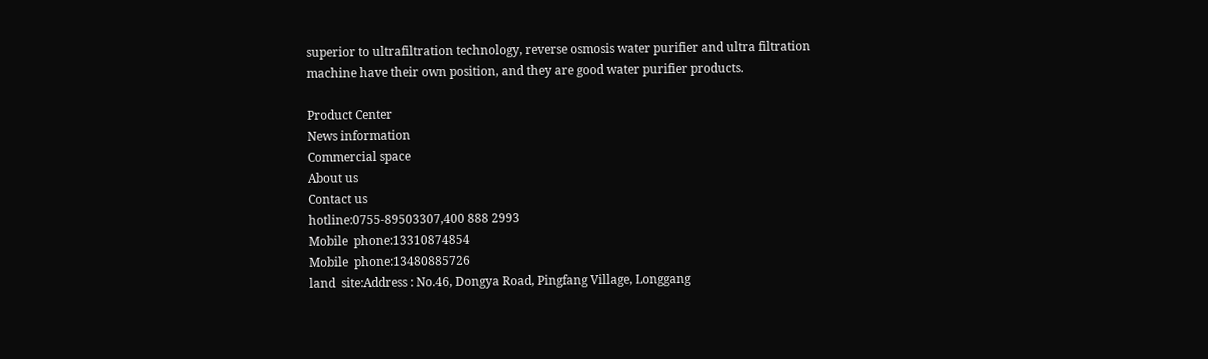superior to ultrafiltration technology, reverse osmosis water purifier and ultra filtration machine have their own position, and they are good water purifier products.

Product Center
News information
Commercial space
About us
Contact us
hotline:0755-89503307,400 888 2993
Mobile  phone:13310874854
Mobile  phone:13480885726
land  site:Address : No.46, Dongya Road, Pingfang Village, Longgang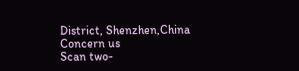District, Shenzhen,China
Concern us
Scan two-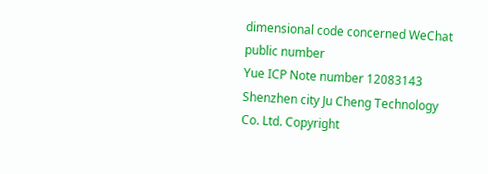dimensional code concerned WeChat public number
Yue ICP Note number 12083143
Shenzhen city Ju Cheng Technology Co. Ltd. Copyright